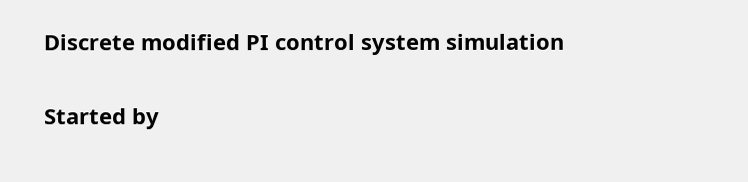Discrete modified PI control system simulation

Started by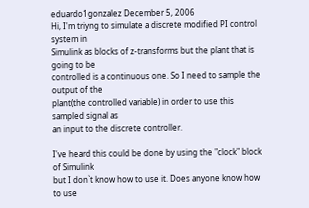eduardo1gonzalez December 5, 2006
Hi, I'm triyng to simulate a discrete modified PI control system in
Simulink as blocks of z-transforms but the plant that is going to be
controlled is a continuous one. So I need to sample the output of the
plant(the controlled variable) in order to use this sampled signal as
an input to the discrete controller.

I've heard this could be done by using the "clock" block of Simulink
but I don`t know how to use it. Does anyone know how to use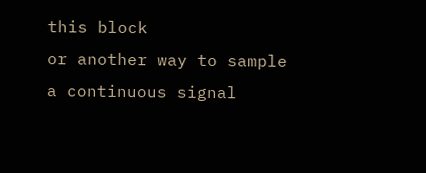this block
or another way to sample a continuous signal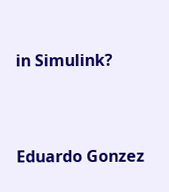in Simulink?


Eduardo Gonzez